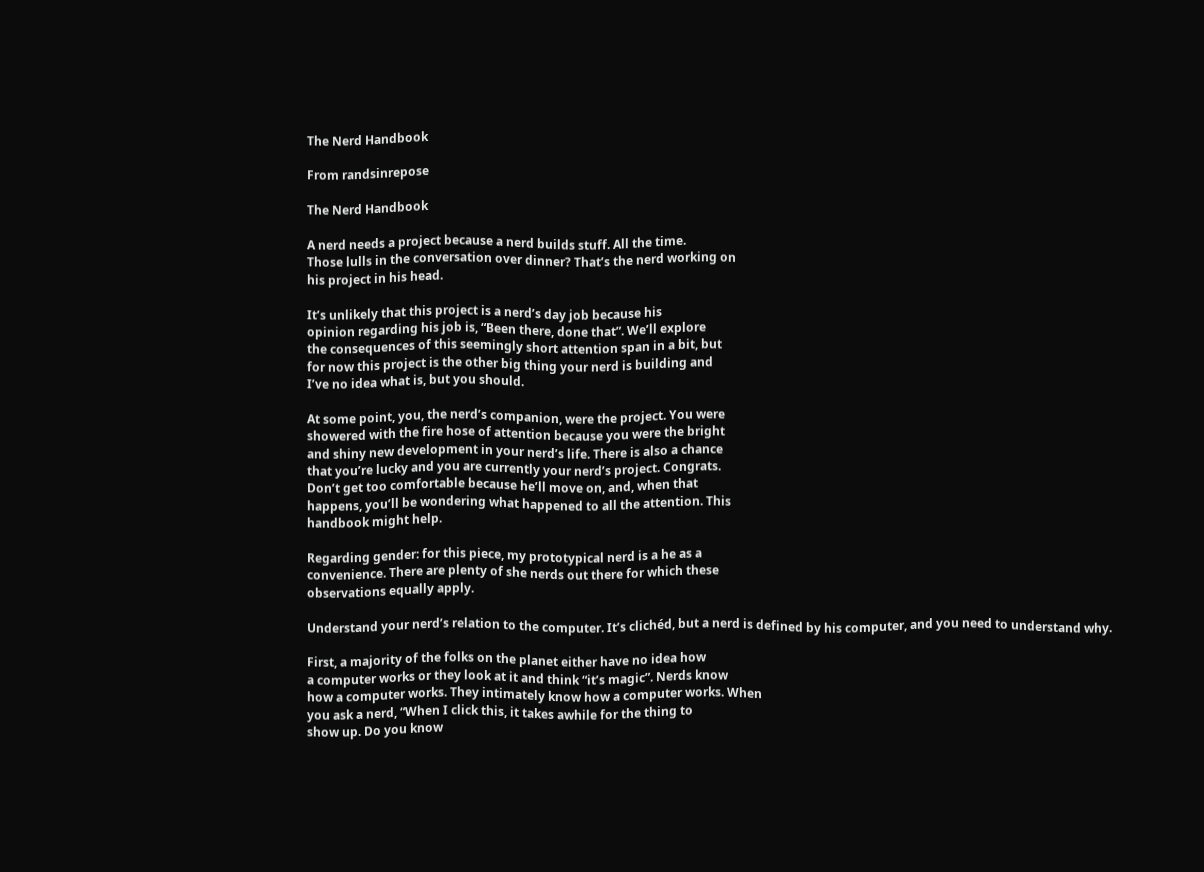The Nerd Handbook

From randsinrepose

The Nerd Handbook

A nerd needs a project because a nerd builds stuff. All the time.
Those lulls in the conversation over dinner? That’s the nerd working on
his project in his head.

It’s unlikely that this project is a nerd’s day job because his
opinion regarding his job is, “Been there, done that”. We’ll explore
the consequences of this seemingly short attention span in a bit, but
for now this project is the other big thing your nerd is building and
I’ve no idea what is, but you should.

At some point, you, the nerd’s companion, were the project. You were
showered with the fire hose of attention because you were the bright
and shiny new development in your nerd’s life. There is also a chance
that you’re lucky and you are currently your nerd’s project. Congrats.
Don’t get too comfortable because he’ll move on, and, when that
happens, you’ll be wondering what happened to all the attention. This
handbook might help.

Regarding gender: for this piece, my prototypical nerd is a he as a
convenience. There are plenty of she nerds out there for which these
observations equally apply.

Understand your nerd’s relation to the computer. It’s clichéd, but a nerd is defined by his computer, and you need to understand why.

First, a majority of the folks on the planet either have no idea how
a computer works or they look at it and think “it’s magic”. Nerds know
how a computer works. They intimately know how a computer works. When
you ask a nerd, “When I click this, it takes awhile for the thing to
show up. Do you know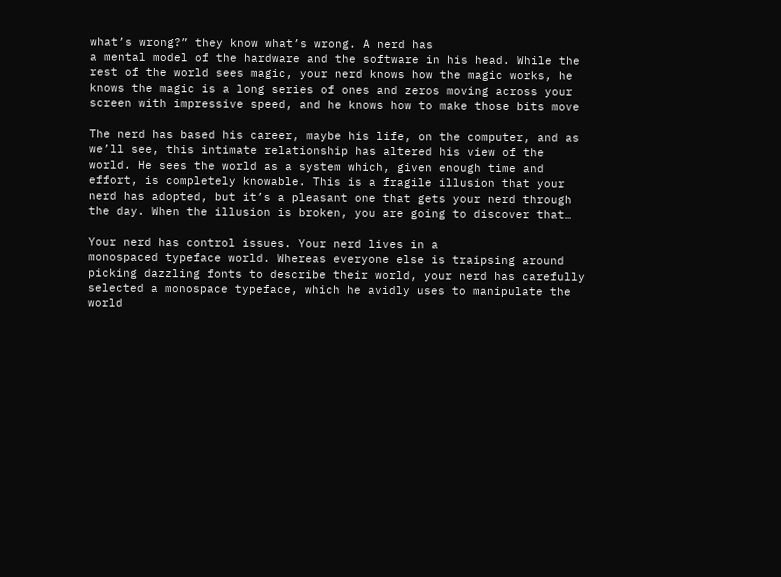what’s wrong?” they know what’s wrong. A nerd has
a mental model of the hardware and the software in his head. While the
rest of the world sees magic, your nerd knows how the magic works, he
knows the magic is a long series of ones and zeros moving across your
screen with impressive speed, and he knows how to make those bits move

The nerd has based his career, maybe his life, on the computer, and as
we’ll see, this intimate relationship has altered his view of the
world. He sees the world as a system which, given enough time and
effort, is completely knowable. This is a fragile illusion that your
nerd has adopted, but it’s a pleasant one that gets your nerd through
the day. When the illusion is broken, you are going to discover that…

Your nerd has control issues. Your nerd lives in a
monospaced typeface world. Whereas everyone else is traipsing around
picking dazzling fonts to describe their world, your nerd has carefully
selected a monospace typeface, which he avidly uses to manipulate the
world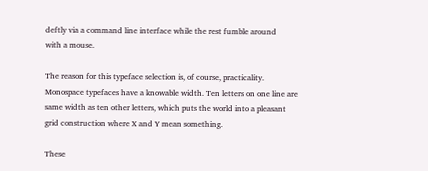deftly via a command line interface while the rest fumble around
with a mouse.

The reason for this typeface selection is, of course, practicality.
Monospace typefaces have a knowable width. Ten letters on one line are
same width as ten other letters, which puts the world into a pleasant
grid construction where X and Y mean something.

These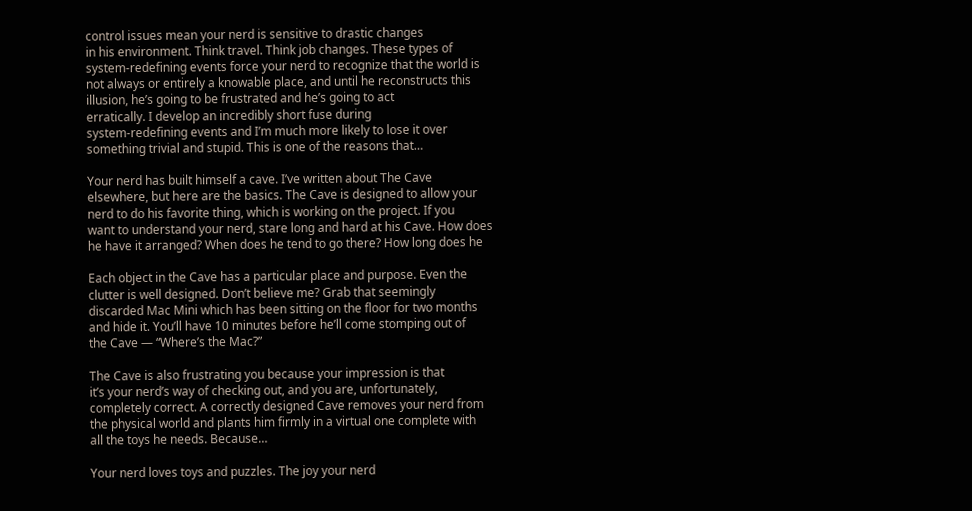control issues mean your nerd is sensitive to drastic changes
in his environment. Think travel. Think job changes. These types of
system-redefining events force your nerd to recognize that the world is
not always or entirely a knowable place, and until he reconstructs this
illusion, he’s going to be frustrated and he’s going to act
erratically. I develop an incredibly short fuse during
system-redefining events and I’m much more likely to lose it over
something trivial and stupid. This is one of the reasons that…

Your nerd has built himself a cave. I’ve written about The Cave
elsewhere, but here are the basics. The Cave is designed to allow your
nerd to do his favorite thing, which is working on the project. If you
want to understand your nerd, stare long and hard at his Cave. How does
he have it arranged? When does he tend to go there? How long does he

Each object in the Cave has a particular place and purpose. Even the
clutter is well designed. Don’t believe me? Grab that seemingly
discarded Mac Mini which has been sitting on the floor for two months
and hide it. You’ll have 10 minutes before he’ll come stomping out of
the Cave — “Where’s the Mac?”

The Cave is also frustrating you because your impression is that
it’s your nerd’s way of checking out, and you are, unfortunately,
completely correct. A correctly designed Cave removes your nerd from
the physical world and plants him firmly in a virtual one complete with
all the toys he needs. Because…

Your nerd loves toys and puzzles. The joy your nerd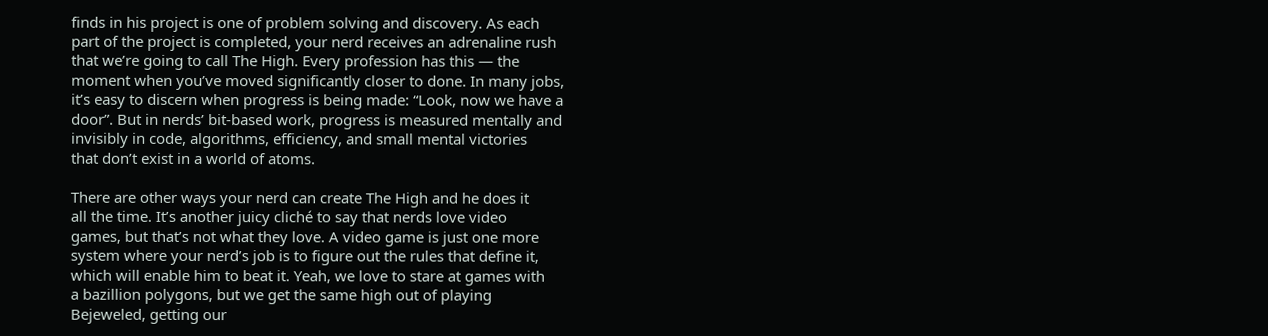finds in his project is one of problem solving and discovery. As each
part of the project is completed, your nerd receives an adrenaline rush
that we’re going to call The High. Every profession has this — the
moment when you’ve moved significantly closer to done. In many jobs,
it’s easy to discern when progress is being made: “Look, now we have a
door”. But in nerds’ bit-based work, progress is measured mentally and
invisibly in code, algorithms, efficiency, and small mental victories
that don’t exist in a world of atoms.

There are other ways your nerd can create The High and he does it
all the time. It’s another juicy cliché to say that nerds love video
games, but that’s not what they love. A video game is just one more
system where your nerd’s job is to figure out the rules that define it,
which will enable him to beat it. Yeah, we love to stare at games with
a bazillion polygons, but we get the same high out of playing
Bejeweled, getting our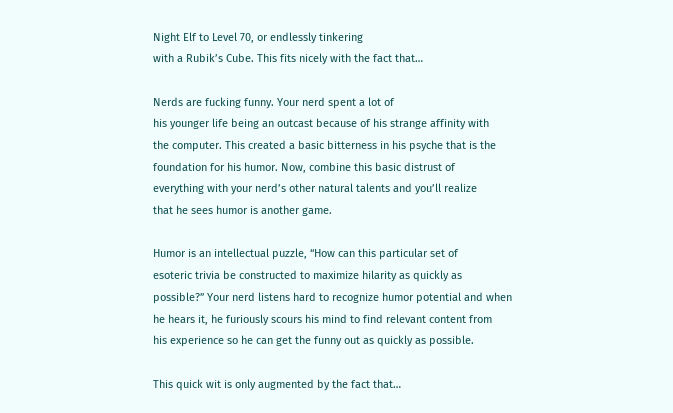Night Elf to Level 70, or endlessly tinkering
with a Rubik’s Cube. This fits nicely with the fact that…

Nerds are fucking funny. Your nerd spent a lot of
his younger life being an outcast because of his strange affinity with
the computer. This created a basic bitterness in his psyche that is the
foundation for his humor. Now, combine this basic distrust of
everything with your nerd’s other natural talents and you’ll realize
that he sees humor is another game.

Humor is an intellectual puzzle, “How can this particular set of
esoteric trivia be constructed to maximize hilarity as quickly as
possible?” Your nerd listens hard to recognize humor potential and when
he hears it, he furiously scours his mind to find relevant content from
his experience so he can get the funny out as quickly as possible.

This quick wit is only augmented by the fact that…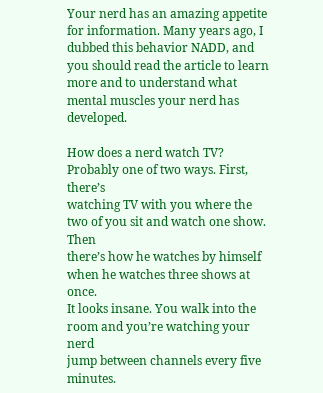Your nerd has an amazing appetite for information. Many years ago, I dubbed this behavior NADD, and you should read the article to learn more and to understand what mental muscles your nerd has developed.

How does a nerd watch TV? Probably one of two ways. First, there’s
watching TV with you where the two of you sit and watch one show. Then
there’s how he watches by himself when he watches three shows at once.
It looks insane. You walk into the room and you’re watching your nerd
jump between channels every five minutes.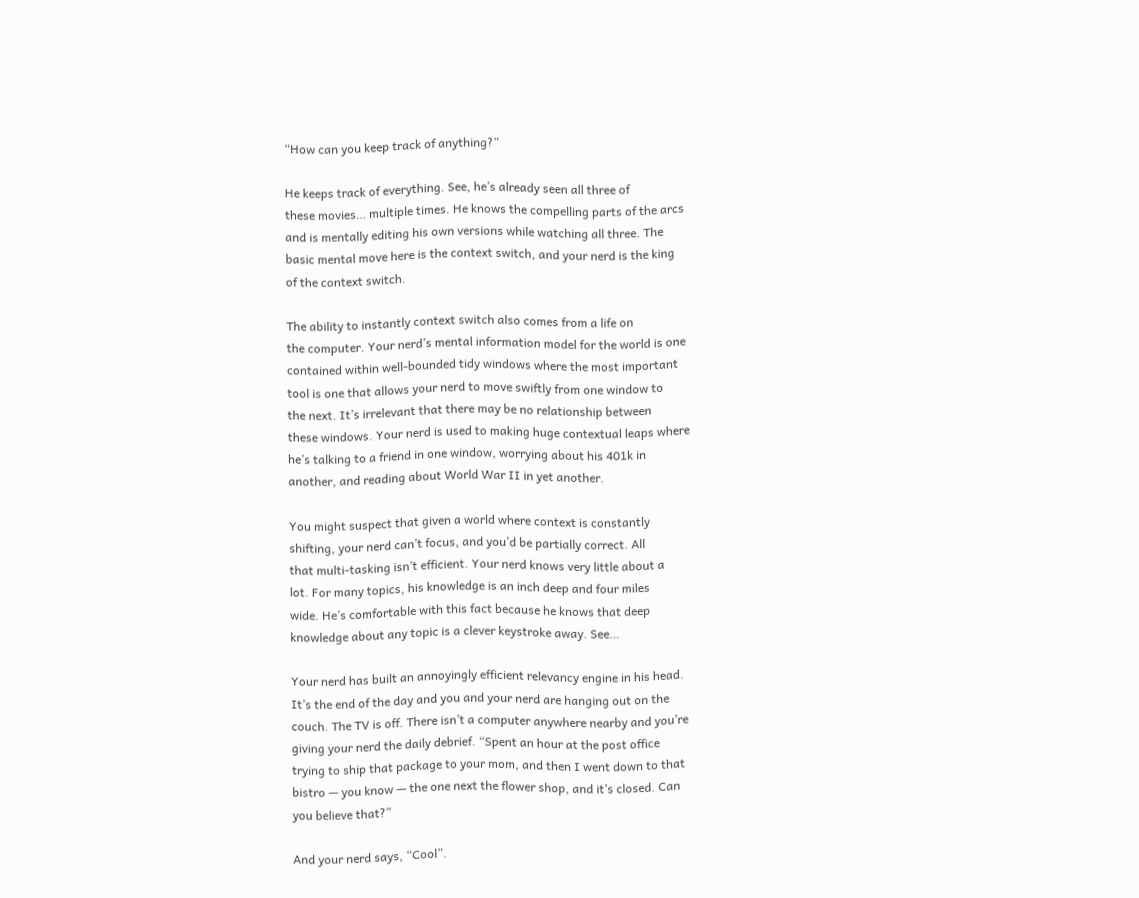“How can you keep track of anything?”

He keeps track of everything. See, he’s already seen all three of
these movies… multiple times. He knows the compelling parts of the arcs
and is mentally editing his own versions while watching all three. The
basic mental move here is the context switch, and your nerd is the king
of the context switch.

The ability to instantly context switch also comes from a life on
the computer. Your nerd’s mental information model for the world is one
contained within well-bounded tidy windows where the most important
tool is one that allows your nerd to move swiftly from one window to
the next. It’s irrelevant that there may be no relationship between
these windows. Your nerd is used to making huge contextual leaps where
he’s talking to a friend in one window, worrying about his 401k in
another, and reading about World War II in yet another.

You might suspect that given a world where context is constantly
shifting, your nerd can’t focus, and you’d be partially correct. All
that multi-tasking isn’t efficient. Your nerd knows very little about a
lot. For many topics, his knowledge is an inch deep and four miles
wide. He’s comfortable with this fact because he knows that deep
knowledge about any topic is a clever keystroke away. See…

Your nerd has built an annoyingly efficient relevancy engine in his head.
It’s the end of the day and you and your nerd are hanging out on the
couch. The TV is off. There isn’t a computer anywhere nearby and you’re
giving your nerd the daily debrief. “Spent an hour at the post office
trying to ship that package to your mom, and then I went down to that
bistro — you know — the one next the flower shop, and it’s closed. Can
you believe that?”

And your nerd says, “Cool”.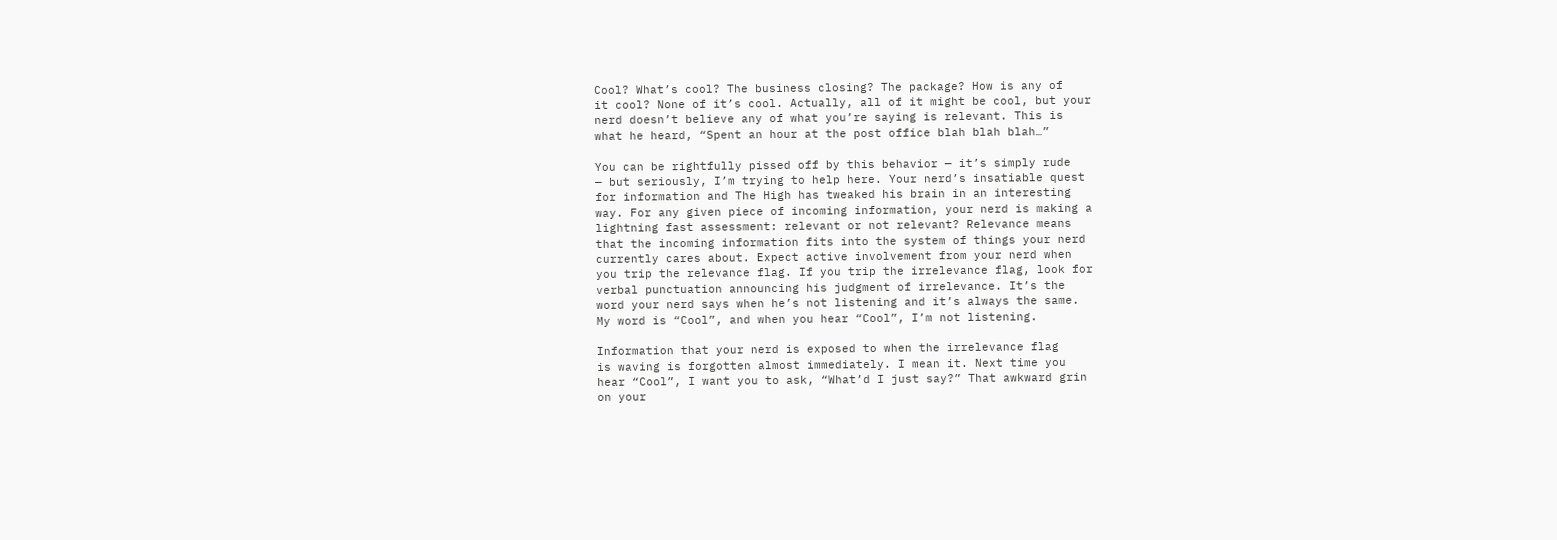Cool? What’s cool? The business closing? The package? How is any of
it cool? None of it’s cool. Actually, all of it might be cool, but your
nerd doesn’t believe any of what you’re saying is relevant. This is
what he heard, “Spent an hour at the post office blah blah blah…”

You can be rightfully pissed off by this behavior — it’s simply rude
— but seriously, I’m trying to help here. Your nerd’s insatiable quest
for information and The High has tweaked his brain in an interesting
way. For any given piece of incoming information, your nerd is making a
lightning fast assessment: relevant or not relevant? Relevance means
that the incoming information fits into the system of things your nerd
currently cares about. Expect active involvement from your nerd when
you trip the relevance flag. If you trip the irrelevance flag, look for
verbal punctuation announcing his judgment of irrelevance. It’s the
word your nerd says when he’s not listening and it’s always the same.
My word is “Cool”, and when you hear “Cool”, I’m not listening.

Information that your nerd is exposed to when the irrelevance flag
is waving is forgotten almost immediately. I mean it. Next time you
hear “Cool”, I want you to ask, “What’d I just say?” That awkward grin
on your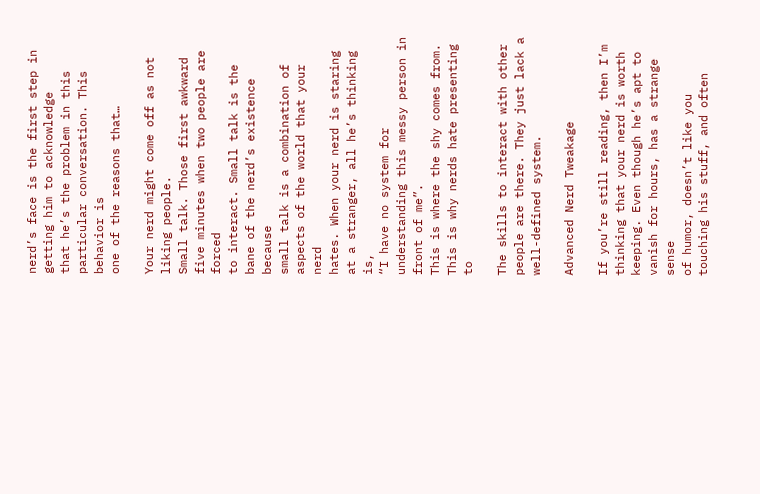nerd’s face is the first step in getting him to acknowledge
that he’s the problem in this particular conversation. This behavior is
one of the reasons that…

Your nerd might come off as not liking people.
Small talk. Those first awkward five minutes when two people are forced
to interact. Small talk is the bane of the nerd’s existence because
small talk is a combination of aspects of the world that your nerd
hates. When your nerd is staring at a stranger, all he’s thinking is,
“I have no system for understanding this messy person in front of me”.
This is where the shy comes from. This is why nerds hate presenting to

The skills to interact with other people are there. They just lack a well-defined system.

Advanced Nerd Tweakage

If you’re still reading, then I’m thinking that your nerd is worth
keeping. Even though he’s apt to vanish for hours, has a strange sense
of humor, doesn’t like you touching his stuff, and often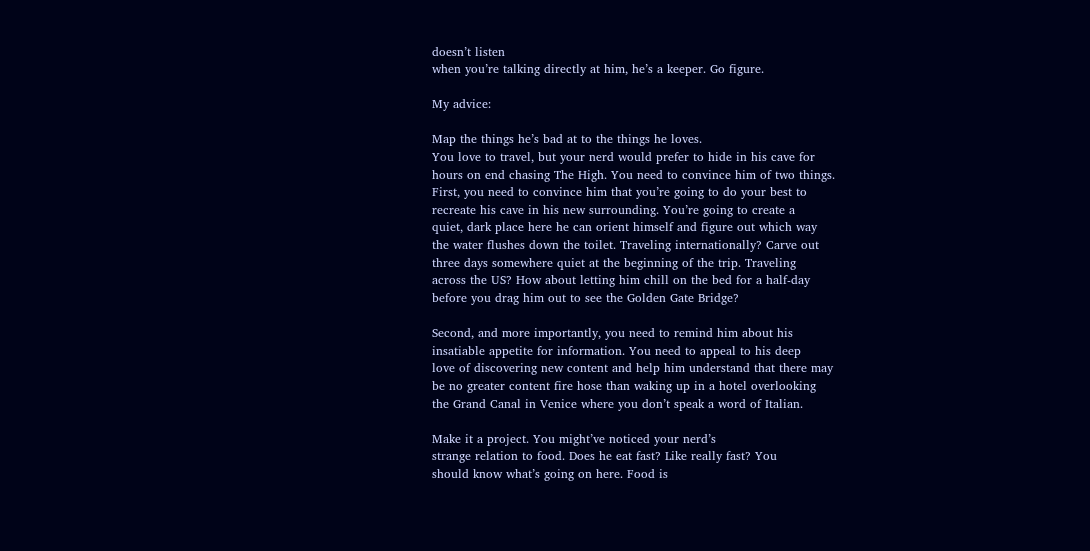doesn’t listen
when you’re talking directly at him, he’s a keeper. Go figure.

My advice:

Map the things he’s bad at to the things he loves.
You love to travel, but your nerd would prefer to hide in his cave for
hours on end chasing The High. You need to convince him of two things.
First, you need to convince him that you’re going to do your best to
recreate his cave in his new surrounding. You’re going to create a
quiet, dark place here he can orient himself and figure out which way
the water flushes down the toilet. Traveling internationally? Carve out
three days somewhere quiet at the beginning of the trip. Traveling
across the US? How about letting him chill on the bed for a half-day
before you drag him out to see the Golden Gate Bridge?

Second, and more importantly, you need to remind him about his
insatiable appetite for information. You need to appeal to his deep
love of discovering new content and help him understand that there may
be no greater content fire hose than waking up in a hotel overlooking
the Grand Canal in Venice where you don’t speak a word of Italian.

Make it a project. You might’ve noticed your nerd’s
strange relation to food. Does he eat fast? Like really fast? You
should know what’s going on here. Food is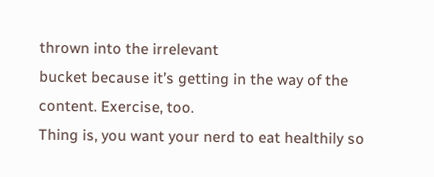thrown into the irrelevant
bucket because it’s getting in the way of the content. Exercise, too.
Thing is, you want your nerd to eat healthily so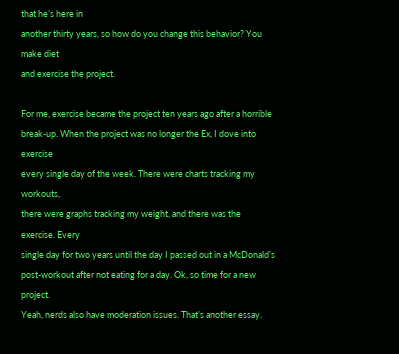that he’s here in
another thirty years, so how do you change this behavior? You make diet
and exercise the project.

For me, exercise became the project ten years ago after a horrible
break-up. When the project was no longer the Ex, I dove into exercise
every single day of the week. There were charts tracking my workouts,
there were graphs tracking my weight, and there was the exercise. Every
single day for two years until the day I passed out in a McDonald’s
post-workout after not eating for a day. Ok, so time for a new project.
Yeah, nerds also have moderation issues. That’s another essay.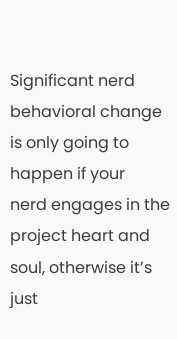Significant nerd behavioral change is only going to happen if your
nerd engages in the project heart and soul, otherwise it’s just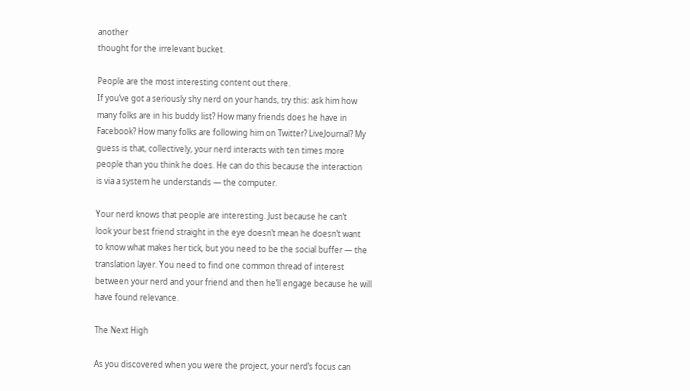another
thought for the irrelevant bucket.

People are the most interesting content out there.
If you’ve got a seriously shy nerd on your hands, try this: ask him how
many folks are in his buddy list? How many friends does he have in
Facebook? How many folks are following him on Twitter? LiveJournal? My
guess is that, collectively, your nerd interacts with ten times more
people than you think he does. He can do this because the interaction
is via a system he understands — the computer.

Your nerd knows that people are interesting. Just because he can’t
look your best friend straight in the eye doesn’t mean he doesn’t want
to know what makes her tick, but you need to be the social buffer — the
translation layer. You need to find one common thread of interest
between your nerd and your friend and then he’ll engage because he will
have found relevance.

The Next High

As you discovered when you were the project, your nerd’s focus can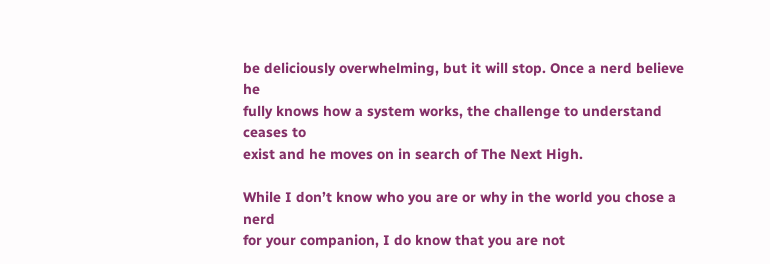be deliciously overwhelming, but it will stop. Once a nerd believe he
fully knows how a system works, the challenge to understand ceases to
exist and he moves on in search of The Next High.

While I don’t know who you are or why in the world you chose a nerd
for your companion, I do know that you are not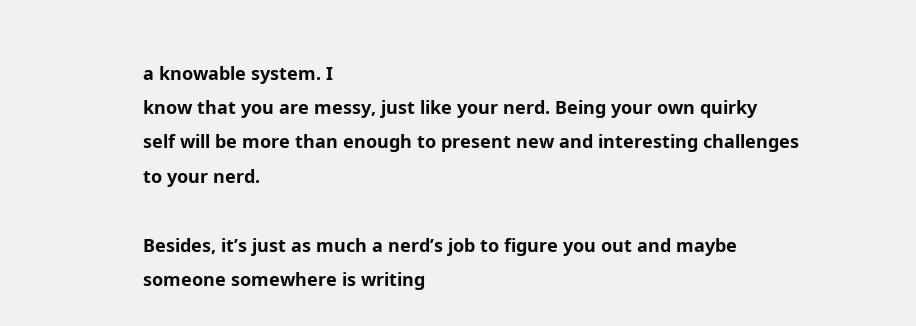a knowable system. I
know that you are messy, just like your nerd. Being your own quirky
self will be more than enough to present new and interesting challenges
to your nerd.

Besides, it’s just as much a nerd’s job to figure you out and maybe
someone somewhere is writing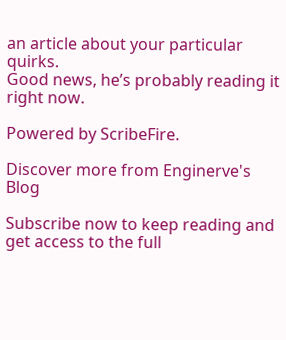an article about your particular quirks.
Good news, he’s probably reading it right now.

Powered by ScribeFire.

Discover more from Enginerve's Blog

Subscribe now to keep reading and get access to the full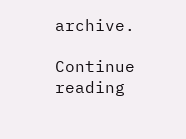archive.

Continue reading